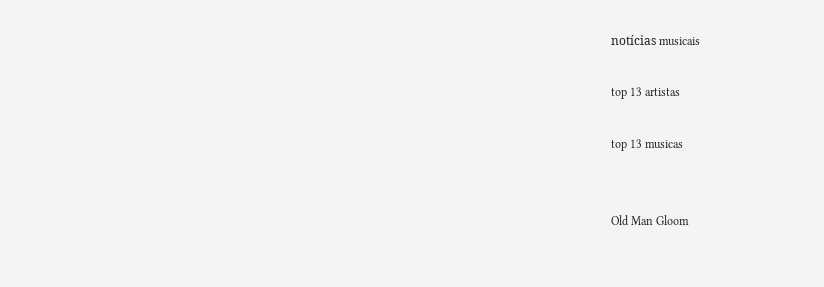notícias musicais

top 13 artistas

top 13 musicas


Old Man Gloom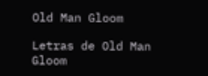Old Man Gloom

Letras de Old Man Gloom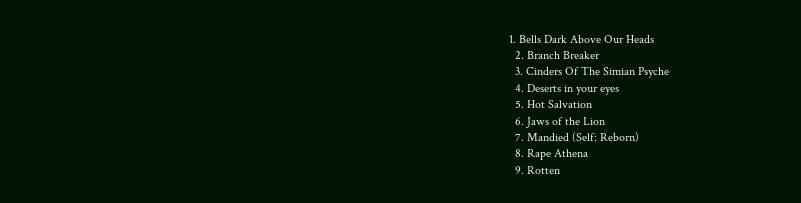1. Bells Dark Above Our Heads
  2. Branch Breaker
  3. Cinders Of The Simian Psyche
  4. Deserts in your eyes
  5. Hot Salvation
  6. Jaws of the Lion
  7. Mandied (Self: Reborn)
  8. Rape Athena
  9. Rotten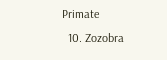Primate
  10. Zozobra